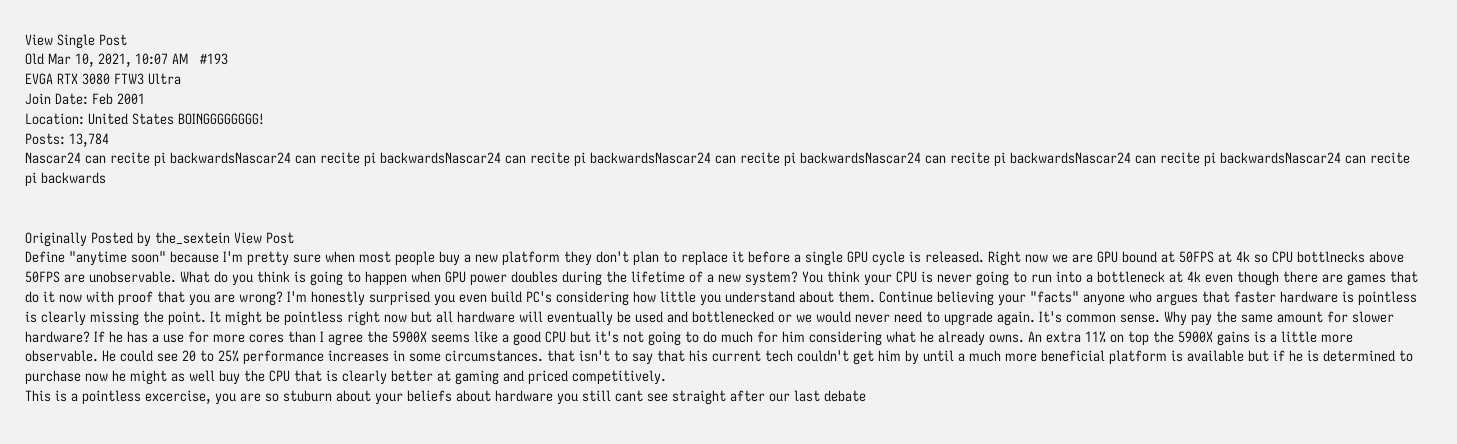View Single Post
Old Mar 10, 2021, 10:07 AM   #193
EVGA RTX 3080 FTW3 Ultra
Join Date: Feb 2001
Location: United States BOINGGGGGGGG!
Posts: 13,784
Nascar24 can recite pi backwardsNascar24 can recite pi backwardsNascar24 can recite pi backwardsNascar24 can recite pi backwardsNascar24 can recite pi backwardsNascar24 can recite pi backwardsNascar24 can recite pi backwards


Originally Posted by the_sextein View Post
Define "anytime soon" because I'm pretty sure when most people buy a new platform they don't plan to replace it before a single GPU cycle is released. Right now we are GPU bound at 50FPS at 4k so CPU bottlnecks above 50FPS are unobservable. What do you think is going to happen when GPU power doubles during the lifetime of a new system? You think your CPU is never going to run into a bottleneck at 4k even though there are games that do it now with proof that you are wrong? I'm honestly surprised you even build PC's considering how little you understand about them. Continue believing your "facts" anyone who argues that faster hardware is pointless is clearly missing the point. It might be pointless right now but all hardware will eventually be used and bottlenecked or we would never need to upgrade again. It's common sense. Why pay the same amount for slower hardware? If he has a use for more cores than I agree the 5900X seems like a good CPU but it's not going to do much for him considering what he already owns. An extra 11% on top the 5900X gains is a little more observable. He could see 20 to 25% performance increases in some circumstances. that isn't to say that his current tech couldn't get him by until a much more beneficial platform is available but if he is determined to purchase now he might as well buy the CPU that is clearly better at gaming and priced competitively.
This is a pointless excercise, you are so stuburn about your beliefs about hardware you still cant see straight after our last debate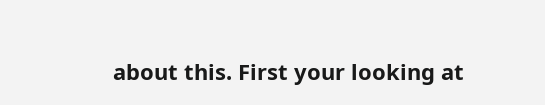about this. First your looking at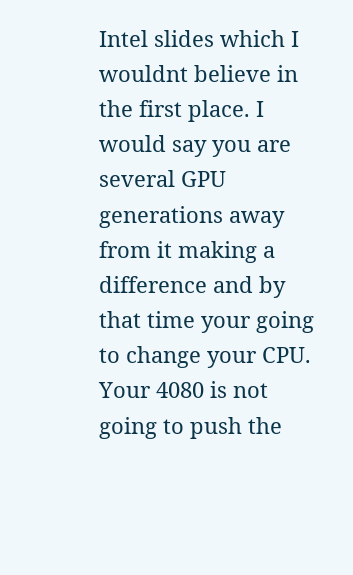Intel slides which I wouldnt believe in the first place. I would say you are several GPU generations away from it making a difference and by that time your going to change your CPU. Your 4080 is not going to push the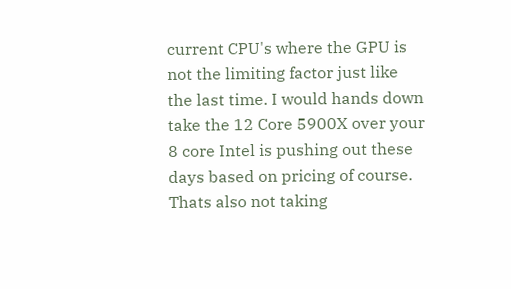current CPU's where the GPU is not the limiting factor just like the last time. I would hands down take the 12 Core 5900X over your 8 core Intel is pushing out these days based on pricing of course. Thats also not taking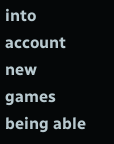into account new games being able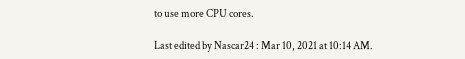to use more CPU cores.

Last edited by Nascar24 : Mar 10, 2021 at 10:14 AM.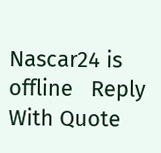Nascar24 is offline   Reply With Quote